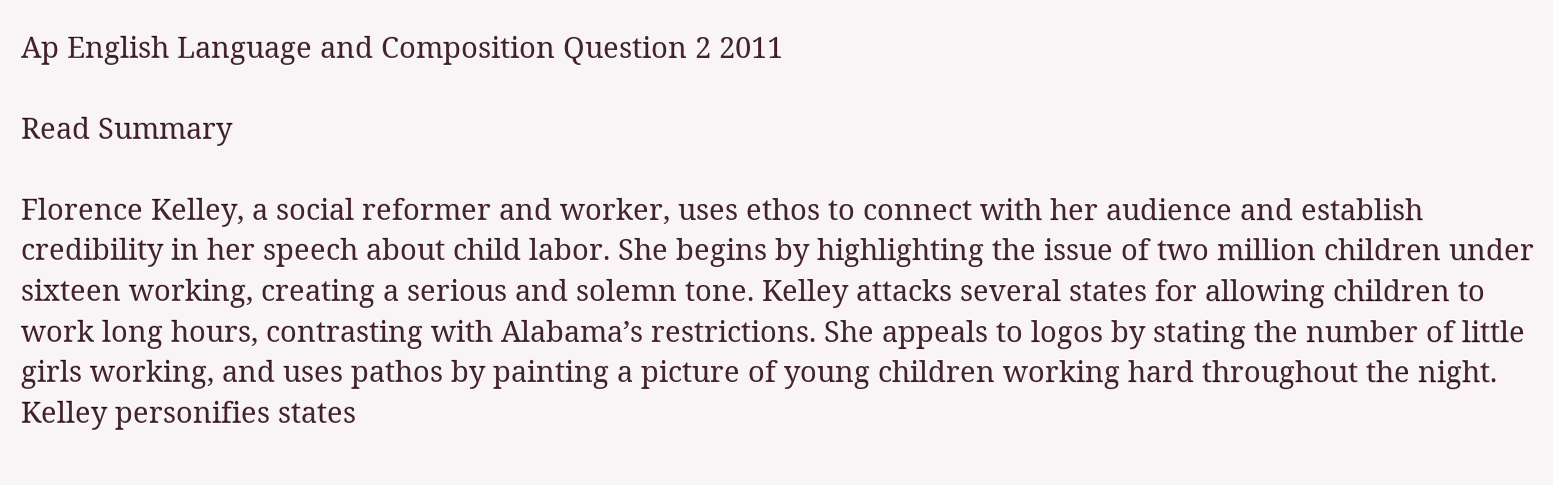Ap English Language and Composition Question 2 2011

Read Summary

Florence Kelley, a social reformer and worker, uses ethos to connect with her audience and establish credibility in her speech about child labor. She begins by highlighting the issue of two million children under sixteen working, creating a serious and solemn tone. Kelley attacks several states for allowing children to work long hours, contrasting with Alabama’s restrictions. She appeals to logos by stating the number of little girls working, and uses pathos by painting a picture of young children working hard throughout the night. Kelley personifies states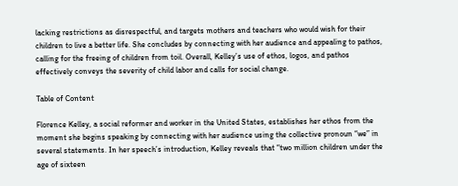lacking restrictions as disrespectful, and targets mothers and teachers who would wish for their children to live a better life. She concludes by connecting with her audience and appealing to pathos, calling for the freeing of children from toil. Overall, Kelley’s use of ethos, logos, and pathos effectively conveys the severity of child labor and calls for social change.

Table of Content

Florence Kelley, a social reformer and worker in the United States, establishes her ethos from the moment she begins speaking by connecting with her audience using the collective pronoun “we” in several statements. In her speech’s introduction, Kelley reveals that “two million children under the age of sixteen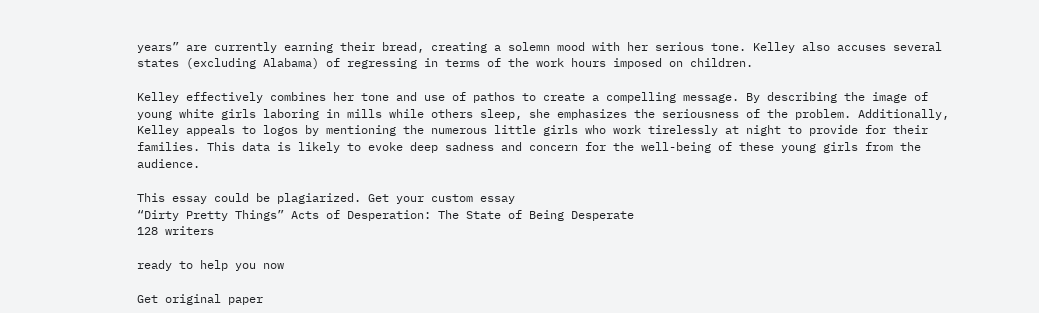years” are currently earning their bread, creating a solemn mood with her serious tone. Kelley also accuses several states (excluding Alabama) of regressing in terms of the work hours imposed on children.

Kelley effectively combines her tone and use of pathos to create a compelling message. By describing the image of young white girls laboring in mills while others sleep, she emphasizes the seriousness of the problem. Additionally, Kelley appeals to logos by mentioning the numerous little girls who work tirelessly at night to provide for their families. This data is likely to evoke deep sadness and concern for the well-being of these young girls from the audience.

This essay could be plagiarized. Get your custom essay
“Dirty Pretty Things” Acts of Desperation: The State of Being Desperate
128 writers

ready to help you now

Get original paper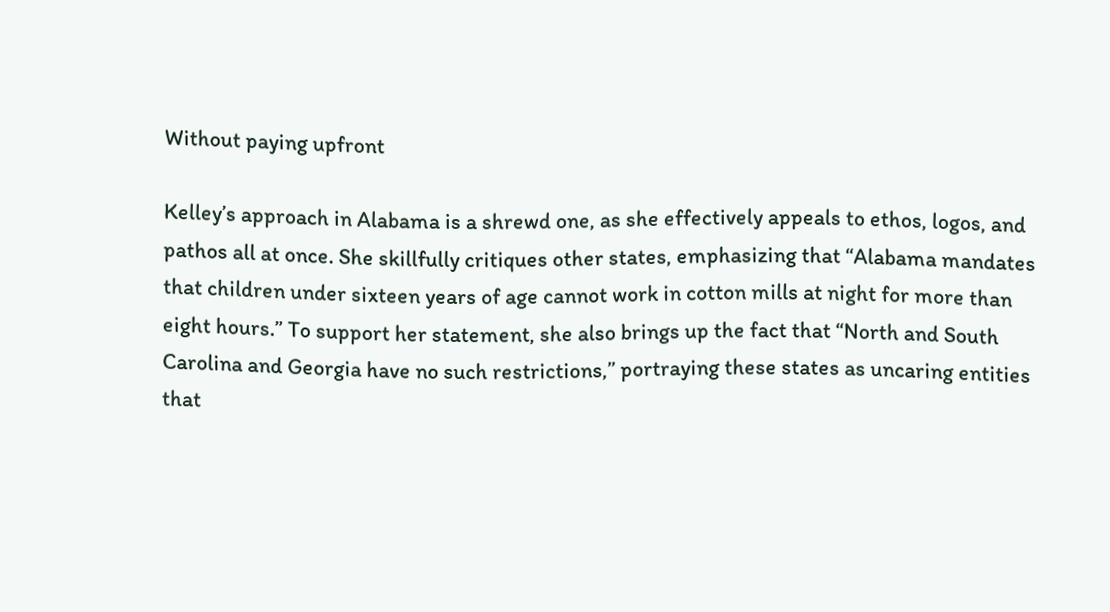Without paying upfront

Kelley’s approach in Alabama is a shrewd one, as she effectively appeals to ethos, logos, and pathos all at once. She skillfully critiques other states, emphasizing that “Alabama mandates that children under sixteen years of age cannot work in cotton mills at night for more than eight hours.” To support her statement, she also brings up the fact that “North and South Carolina and Georgia have no such restrictions,” portraying these states as uncaring entities that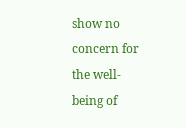show no concern for the well-being of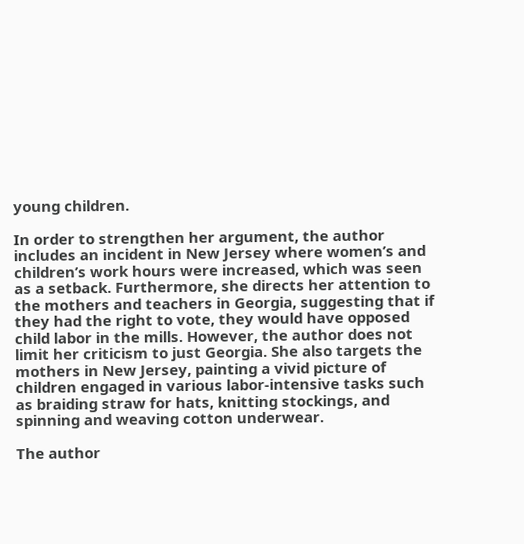young children.

In order to strengthen her argument, the author includes an incident in New Jersey where women’s and children’s work hours were increased, which was seen as a setback. Furthermore, she directs her attention to the mothers and teachers in Georgia, suggesting that if they had the right to vote, they would have opposed child labor in the mills. However, the author does not limit her criticism to just Georgia. She also targets the mothers in New Jersey, painting a vivid picture of children engaged in various labor-intensive tasks such as braiding straw for hats, knitting stockings, and spinning and weaving cotton underwear.

The author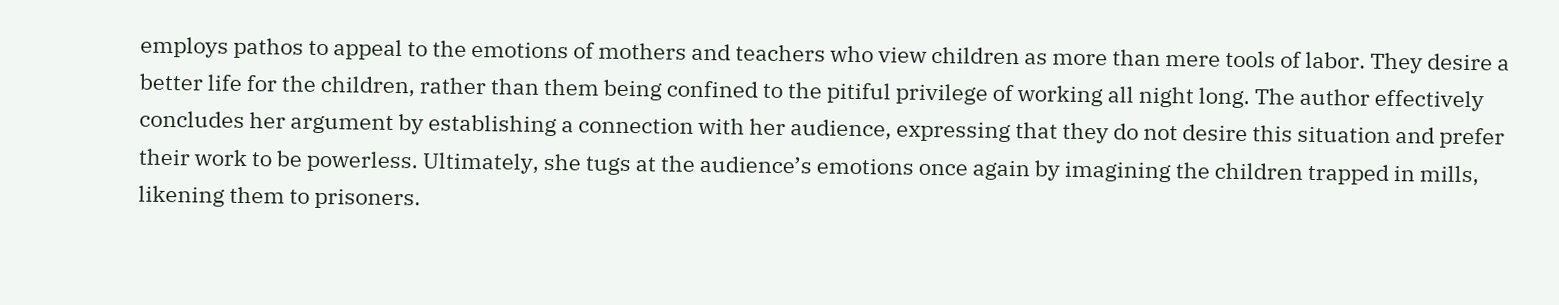employs pathos to appeal to the emotions of mothers and teachers who view children as more than mere tools of labor. They desire a better life for the children, rather than them being confined to the pitiful privilege of working all night long. The author effectively concludes her argument by establishing a connection with her audience, expressing that they do not desire this situation and prefer their work to be powerless. Ultimately, she tugs at the audience’s emotions once again by imagining the children trapped in mills, likening them to prisoners.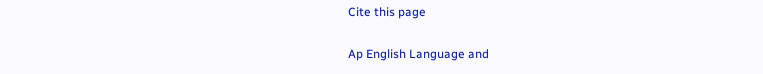Cite this page

Ap English Language and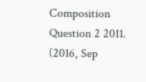Composition Question 2 2011. (2016, Sep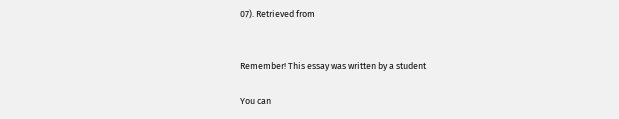07). Retrieved from


Remember! This essay was written by a student

You can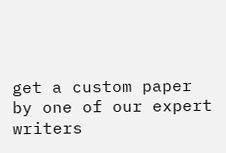get a custom paper by one of our expert writers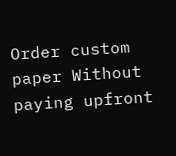Order custom paper Without paying upfront